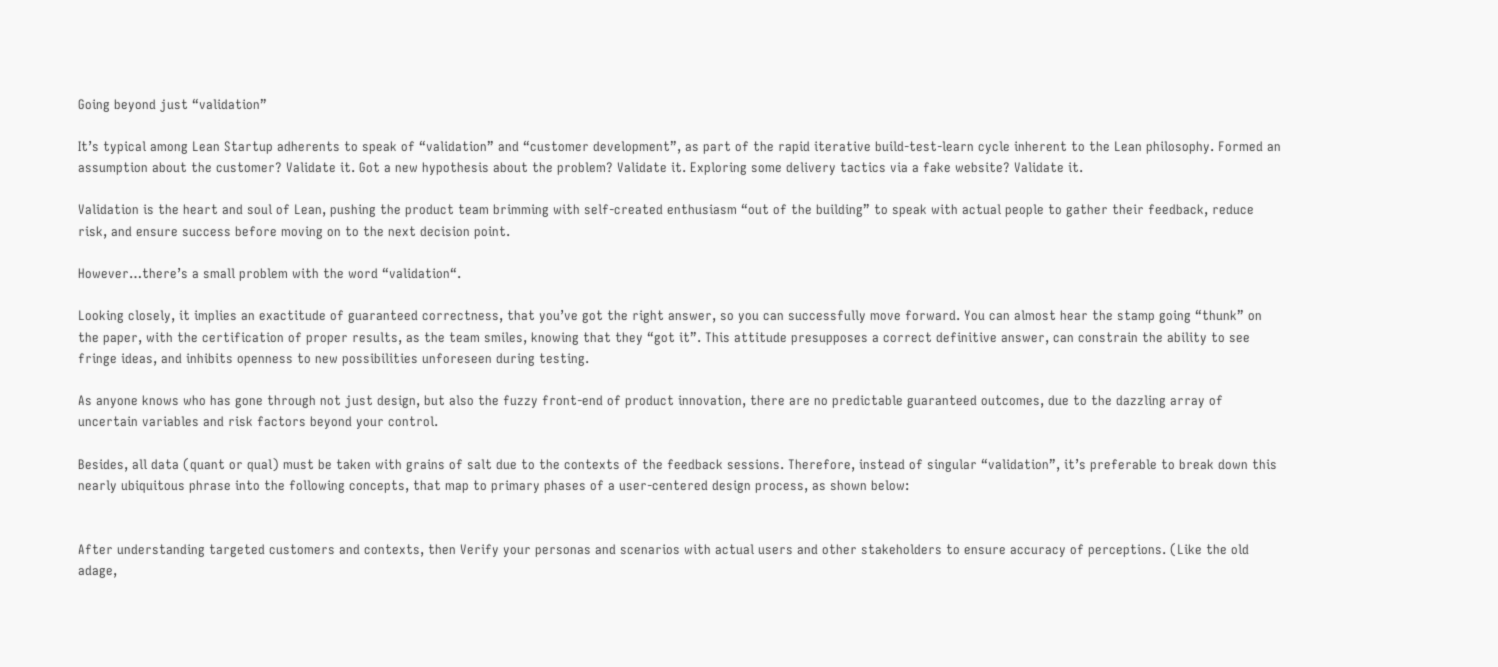Going beyond just “validation”

It’s typical among Lean Startup adherents to speak of “validation” and “customer development”, as part of the rapid iterative build-test-learn cycle inherent to the Lean philosophy. Formed an assumption about the customer? Validate it. Got a new hypothesis about the problem? Validate it. Exploring some delivery tactics via a fake website? Validate it.

Validation is the heart and soul of Lean, pushing the product team brimming with self-created enthusiasm “out of the building” to speak with actual people to gather their feedback, reduce risk, and ensure success before moving on to the next decision point.

However…there’s a small problem with the word “validation“.

Looking closely, it implies an exactitude of guaranteed correctness, that you’ve got the right answer, so you can successfully move forward. You can almost hear the stamp going “thunk” on the paper, with the certification of proper results, as the team smiles, knowing that they “got it”. This attitude presupposes a correct definitive answer, can constrain the ability to see fringe ideas, and inhibits openness to new possibilities unforeseen during testing.

As anyone knows who has gone through not just design, but also the fuzzy front-end of product innovation, there are no predictable guaranteed outcomes, due to the dazzling array of uncertain variables and risk factors beyond your control.

Besides, all data (quant or qual) must be taken with grains of salt due to the contexts of the feedback sessions. Therefore, instead of singular “validation”, it’s preferable to break down this nearly ubiquitous phrase into the following concepts, that map to primary phases of a user-centered design process, as shown below:


After understanding targeted customers and contexts, then Verify your personas and scenarios with actual users and other stakeholders to ensure accuracy of perceptions. (Like the old adage,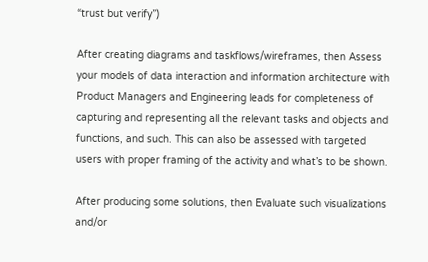“trust but verify”)

After creating diagrams and taskflows/wireframes, then Assess your models of data interaction and information architecture with Product Managers and Engineering leads for completeness of capturing and representing all the relevant tasks and objects and functions, and such. This can also be assessed with targeted users with proper framing of the activity and what’s to be shown.

After producing some solutions, then Evaluate such visualizations and/or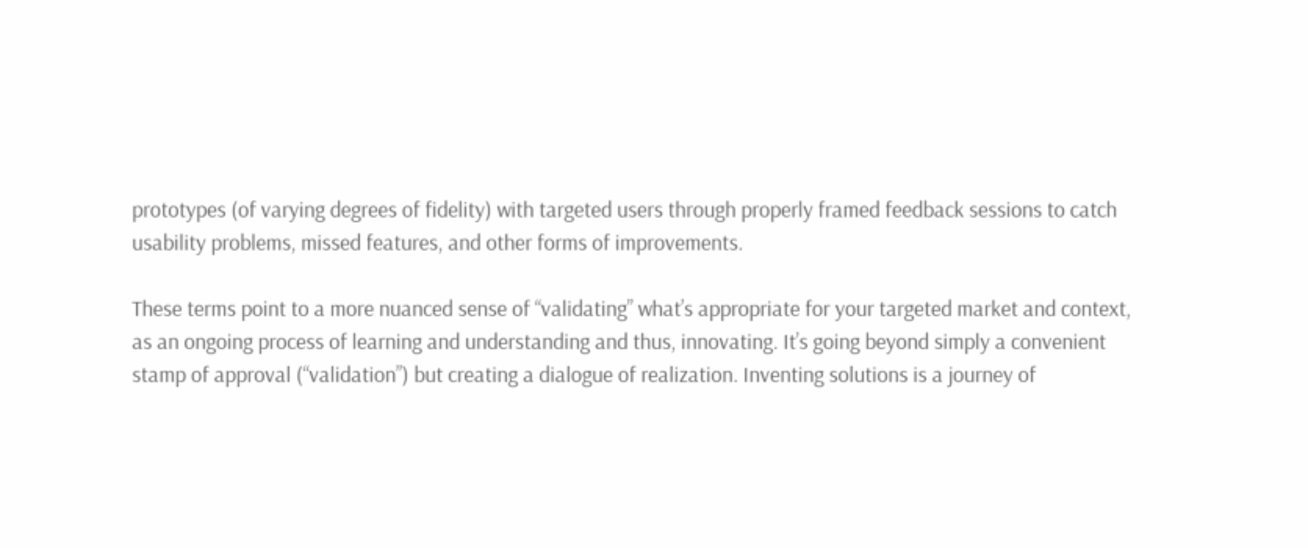prototypes (of varying degrees of fidelity) with targeted users through properly framed feedback sessions to catch usability problems, missed features, and other forms of improvements.

These terms point to a more nuanced sense of “validating” what’s appropriate for your targeted market and context, as an ongoing process of learning and understanding and thus, innovating. It’s going beyond simply a convenient stamp of approval (“validation”) but creating a dialogue of realization. Inventing solutions is a journey of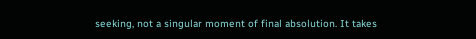seeking, not a singular moment of final absolution. It takes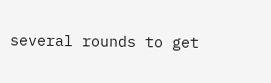several rounds to get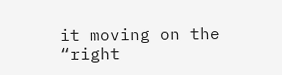it moving on the “right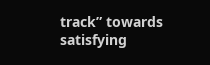track” towards satisfying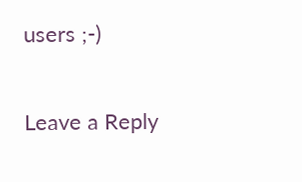users ;-)

Leave a Reply